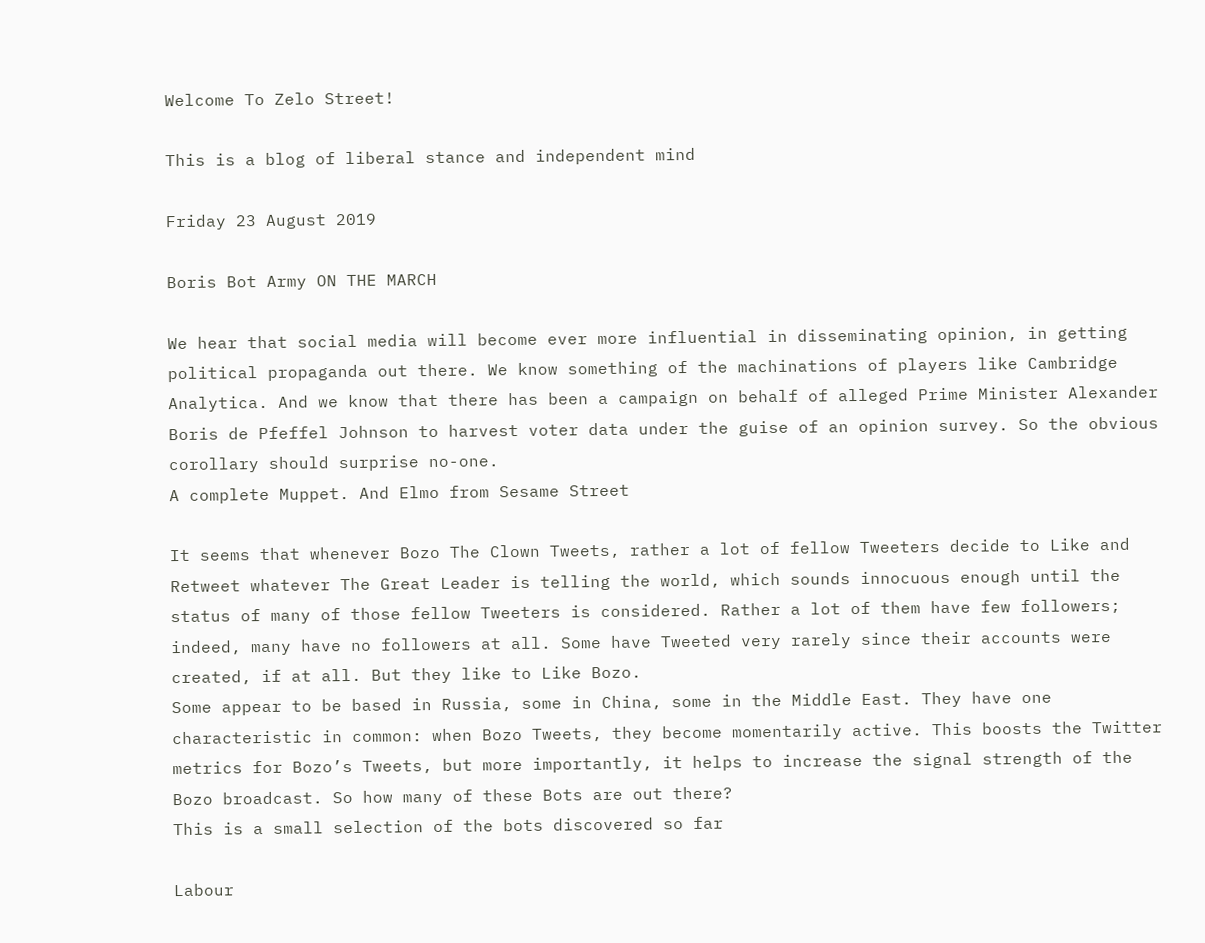Welcome To Zelo Street!

This is a blog of liberal stance and independent mind

Friday 23 August 2019

Boris Bot Army ON THE MARCH

We hear that social media will become ever more influential in disseminating opinion, in getting political propaganda out there. We know something of the machinations of players like Cambridge Analytica. And we know that there has been a campaign on behalf of alleged Prime Minister Alexander Boris de Pfeffel Johnson to harvest voter data under the guise of an opinion survey. So the obvious corollary should surprise no-one.
A complete Muppet. And Elmo from Sesame Street

It seems that whenever Bozo The Clown Tweets, rather a lot of fellow Tweeters decide to Like and Retweet whatever The Great Leader is telling the world, which sounds innocuous enough until the status of many of those fellow Tweeters is considered. Rather a lot of them have few followers; indeed, many have no followers at all. Some have Tweeted very rarely since their accounts were created, if at all. But they like to Like Bozo.
Some appear to be based in Russia, some in China, some in the Middle East. They have one characteristic in common: when Bozo Tweets, they become momentarily active. This boosts the Twitter metrics for Bozo’s Tweets, but more importantly, it helps to increase the signal strength of the Bozo broadcast. So how many of these Bots are out there?
This is a small selection of the bots discovered so far

Labour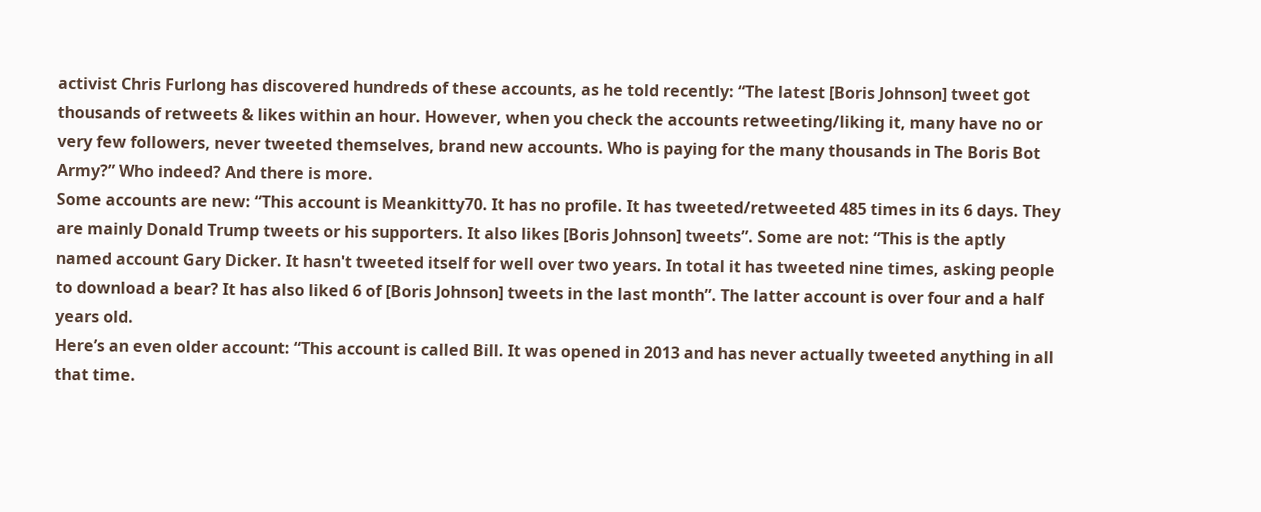activist Chris Furlong has discovered hundreds of these accounts, as he told recently: “The latest [Boris Johnson] tweet got thousands of retweets & likes within an hour. However, when you check the accounts retweeting/liking it, many have no or very few followers, never tweeted themselves, brand new accounts. Who is paying for the many thousands in The Boris Bot Army?” Who indeed? And there is more.
Some accounts are new: “This account is Meankitty70. It has no profile. It has tweeted/retweeted 485 times in its 6 days. They are mainly Donald Trump tweets or his supporters. It also likes [Boris Johnson] tweets”. Some are not: “This is the aptly named account Gary Dicker. It hasn't tweeted itself for well over two years. In total it has tweeted nine times, asking people to download a bear? It has also liked 6 of [Boris Johnson] tweets in the last month”. The latter account is over four and a half years old.
Here’s an even older account: “This account is called Bill. It was opened in 2013 and has never actually tweeted anything in all that time.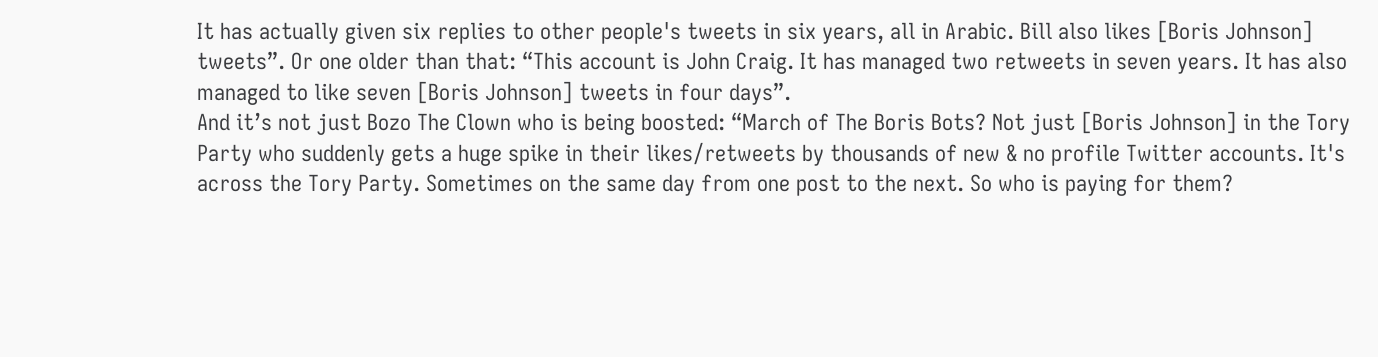It has actually given six replies to other people's tweets in six years, all in Arabic. Bill also likes [Boris Johnson] tweets”. Or one older than that: “This account is John Craig. It has managed two retweets in seven years. It has also managed to like seven [Boris Johnson] tweets in four days”.
And it’s not just Bozo The Clown who is being boosted: “March of The Boris Bots? Not just [Boris Johnson] in the Tory Party who suddenly gets a huge spike in their likes/retweets by thousands of new & no profile Twitter accounts. It's across the Tory Party. Sometimes on the same day from one post to the next. So who is paying for them?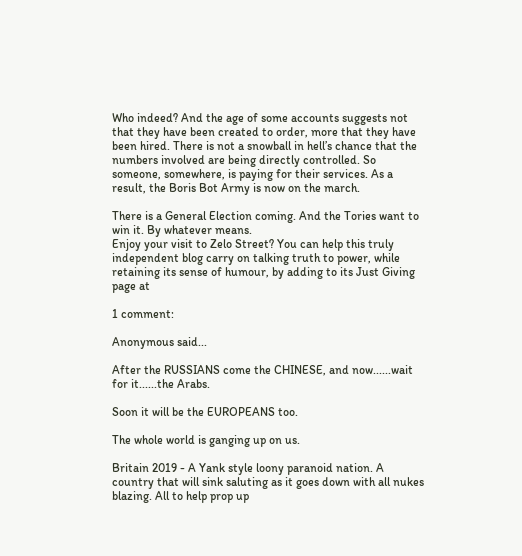Who indeed? And the age of some accounts suggests not that they have been created to order, more that they have been hired. There is not a snowball in hell’s chance that the numbers involved are being directly controlled. So someone, somewhere, is paying for their services. As a result, the Boris Bot Army is now on the march.

There is a General Election coming. And the Tories want to win it. By whatever means.
Enjoy your visit to Zelo Street? You can help this truly independent blog carry on talking truth to power, while retaining its sense of humour, by adding to its Just Giving page at

1 comment:

Anonymous said...

After the RUSSIANS come the CHINESE, and now......wait for it......the Arabs.

Soon it will be the EUROPEANS too.

The whole world is ganging up on us.

Britain 2019 - A Yank style loony paranoid nation. A country that will sink saluting as it goes down with all nukes blazing. All to help prop up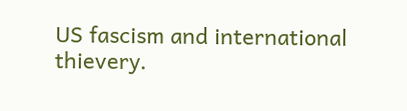US fascism and international thievery.